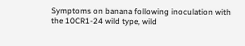Symptoms on banana following inoculation with the 10CR1-24 wild type, wild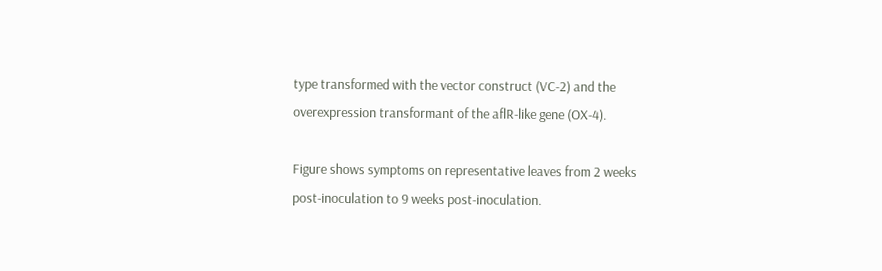type transformed with the vector construct (VC-2) and the overexpression transformant of the aflR-like gene (OX-4).

Figure shows symptoms on representative leaves from 2 weeks post-inoculation to 9 weeks post-inoculation.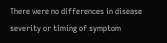There were no differences in disease severity or timing of symptom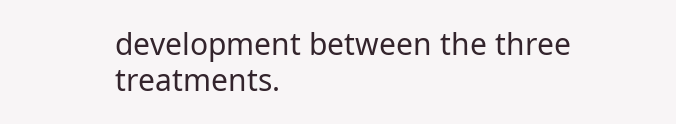development between the three treatments.